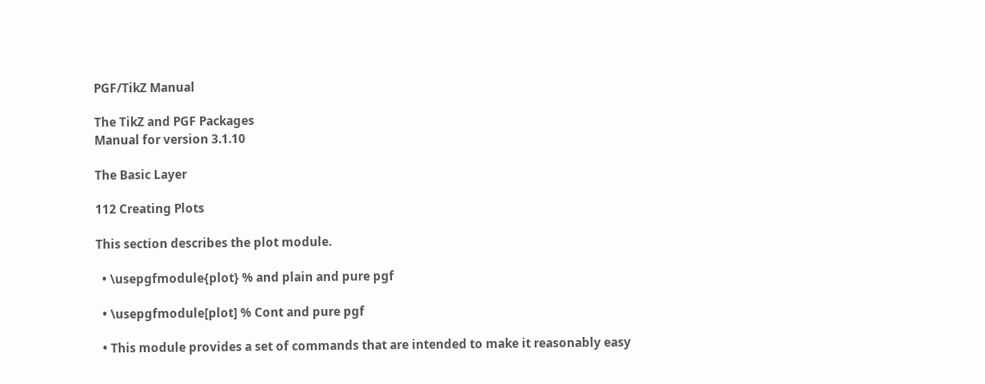PGF/TikZ Manual

The TikZ and PGF Packages
Manual for version 3.1.10

The Basic Layer

112 Creating Plots

This section describes the plot module.

  • \usepgfmodule{plot} % and plain and pure pgf

  • \usepgfmodule[plot] % Cont and pure pgf

  • This module provides a set of commands that are intended to make it reasonably easy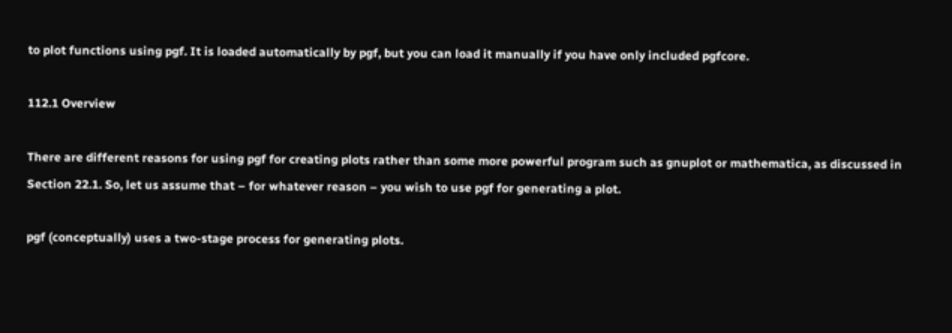to plot functions using pgf. It is loaded automatically by pgf, but you can load it manually if you have only included pgfcore.

112.1 Overview

There are different reasons for using pgf for creating plots rather than some more powerful program such as gnuplot or mathematica, as discussed in Section 22.1. So, let us assume that – for whatever reason – you wish to use pgf for generating a plot.

pgf (conceptually) uses a two-stage process for generating plots.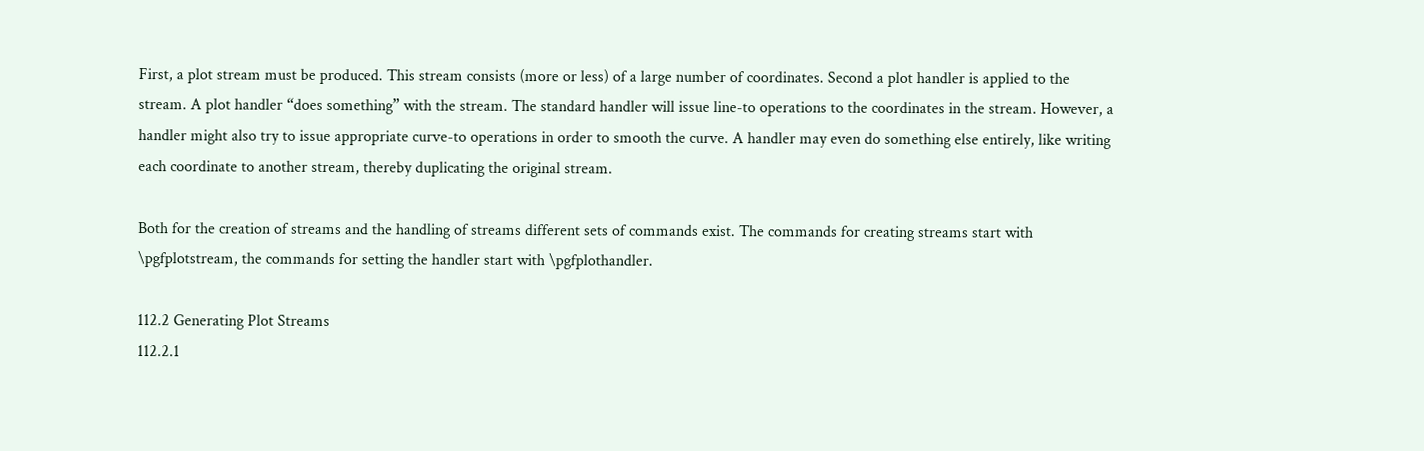First, a plot stream must be produced. This stream consists (more or less) of a large number of coordinates. Second a plot handler is applied to the stream. A plot handler “does something” with the stream. The standard handler will issue line-to operations to the coordinates in the stream. However, a handler might also try to issue appropriate curve-to operations in order to smooth the curve. A handler may even do something else entirely, like writing each coordinate to another stream, thereby duplicating the original stream.

Both for the creation of streams and the handling of streams different sets of commands exist. The commands for creating streams start with \pgfplotstream, the commands for setting the handler start with \pgfplothandler.

112.2 Generating Plot Streams
112.2.1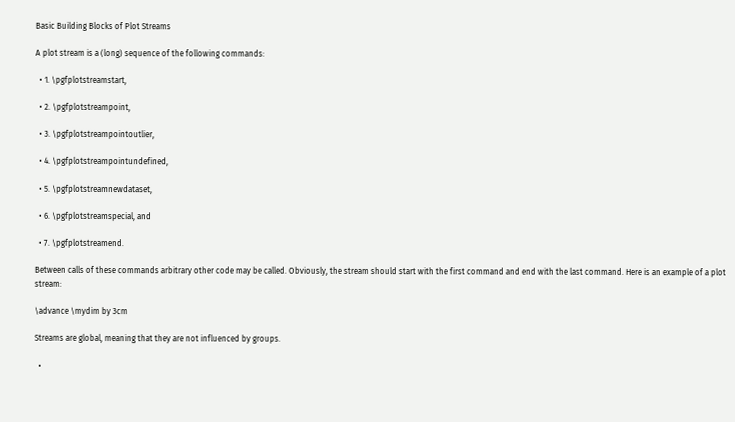Basic Building Blocks of Plot Streams

A plot stream is a (long) sequence of the following commands:

  • 1. \pgfplotstreamstart,

  • 2. \pgfplotstreampoint,

  • 3. \pgfplotstreampointoutlier,

  • 4. \pgfplotstreampointundefined,

  • 5. \pgfplotstreamnewdataset,

  • 6. \pgfplotstreamspecial, and

  • 7. \pgfplotstreamend.

Between calls of these commands arbitrary other code may be called. Obviously, the stream should start with the first command and end with the last command. Here is an example of a plot stream:

\advance \mydim by 3cm

Streams are global, meaning that they are not influenced by groups.

  •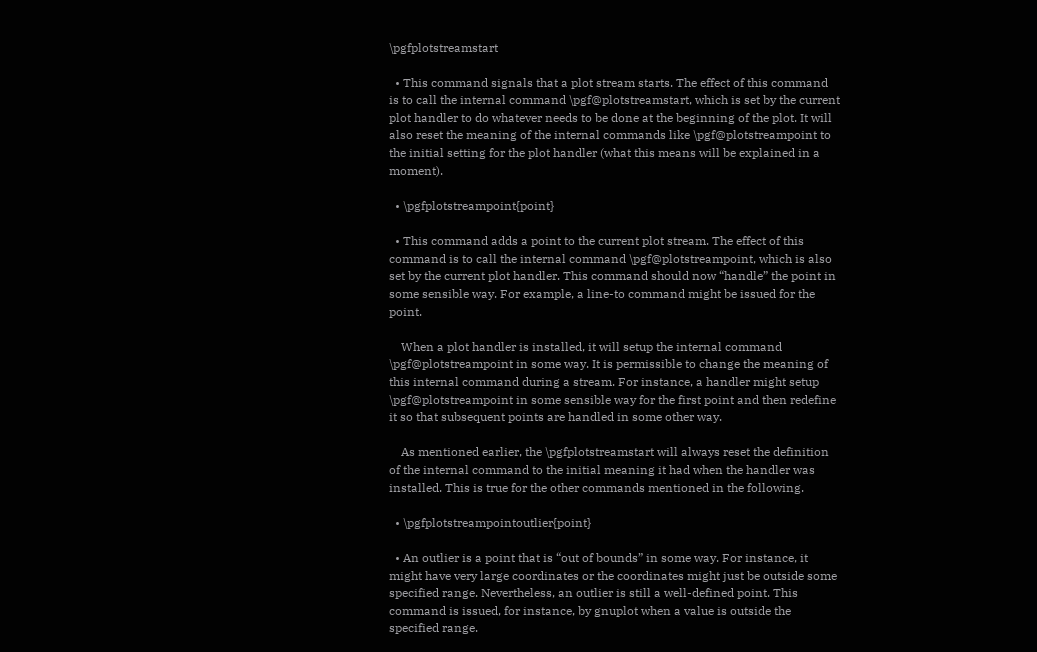\pgfplotstreamstart

  • This command signals that a plot stream starts. The effect of this command is to call the internal command \pgf@plotstreamstart, which is set by the current plot handler to do whatever needs to be done at the beginning of the plot. It will also reset the meaning of the internal commands like \pgf@plotstreampoint to the initial setting for the plot handler (what this means will be explained in a moment).

  • \pgfplotstreampoint{point}

  • This command adds a point to the current plot stream. The effect of this command is to call the internal command \pgf@plotstreampoint, which is also set by the current plot handler. This command should now “handle” the point in some sensible way. For example, a line-to command might be issued for the point.

    When a plot handler is installed, it will setup the internal command \pgf@plotstreampoint in some way. It is permissible to change the meaning of this internal command during a stream. For instance, a handler might setup \pgf@plotstreampoint in some sensible way for the first point and then redefine it so that subsequent points are handled in some other way.

    As mentioned earlier, the \pgfplotstreamstart will always reset the definition of the internal command to the initial meaning it had when the handler was installed. This is true for the other commands mentioned in the following.

  • \pgfplotstreampointoutlier{point}

  • An outlier is a point that is “out of bounds” in some way. For instance, it might have very large coordinates or the coordinates might just be outside some specified range. Nevertheless, an outlier is still a well-defined point. This command is issued, for instance, by gnuplot when a value is outside the specified range.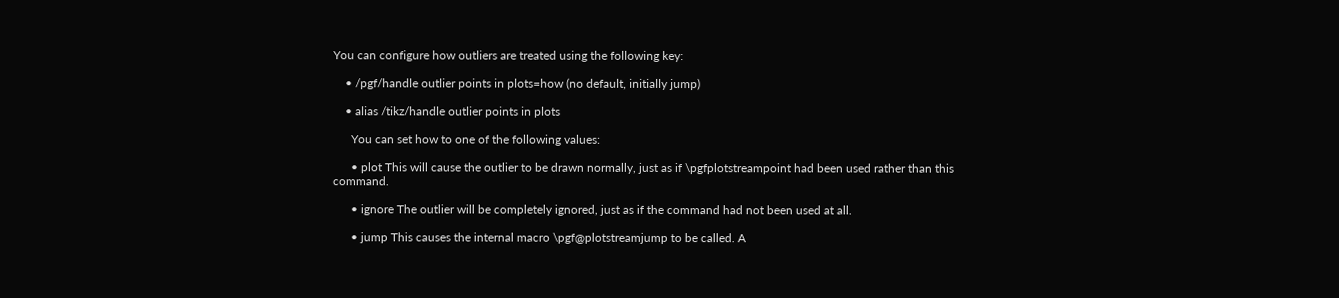You can configure how outliers are treated using the following key:

    • /pgf/handle outlier points in plots=how (no default, initially jump)

    • alias /tikz/handle outlier points in plots

      You can set how to one of the following values:

      • plot This will cause the outlier to be drawn normally, just as if \pgfplotstreampoint had been used rather than this command.

      • ignore The outlier will be completely ignored, just as if the command had not been used at all.

      • jump This causes the internal macro \pgf@plotstreamjump to be called. A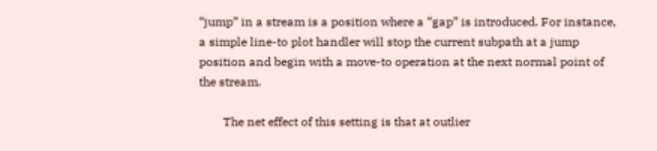“jump” in a stream is a position where a “gap” is introduced. For instance, a simple line-to plot handler will stop the current subpath at a jump position and begin with a move-to operation at the next normal point of the stream.

        The net effect of this setting is that at outlier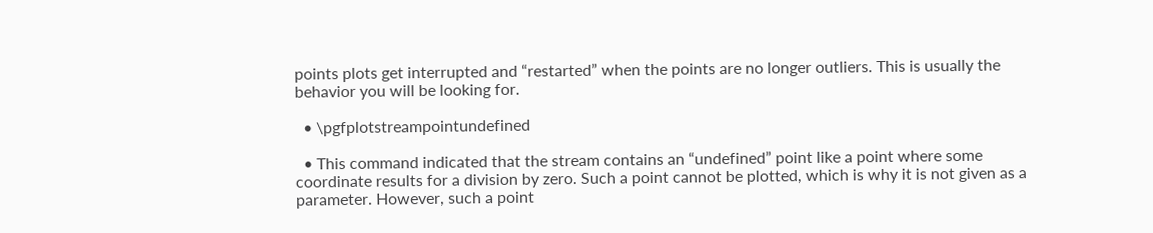points plots get interrupted and “restarted” when the points are no longer outliers. This is usually the behavior you will be looking for.

  • \pgfplotstreampointundefined

  • This command indicated that the stream contains an “undefined” point like a point where some coordinate results for a division by zero. Such a point cannot be plotted, which is why it is not given as a parameter. However, such a point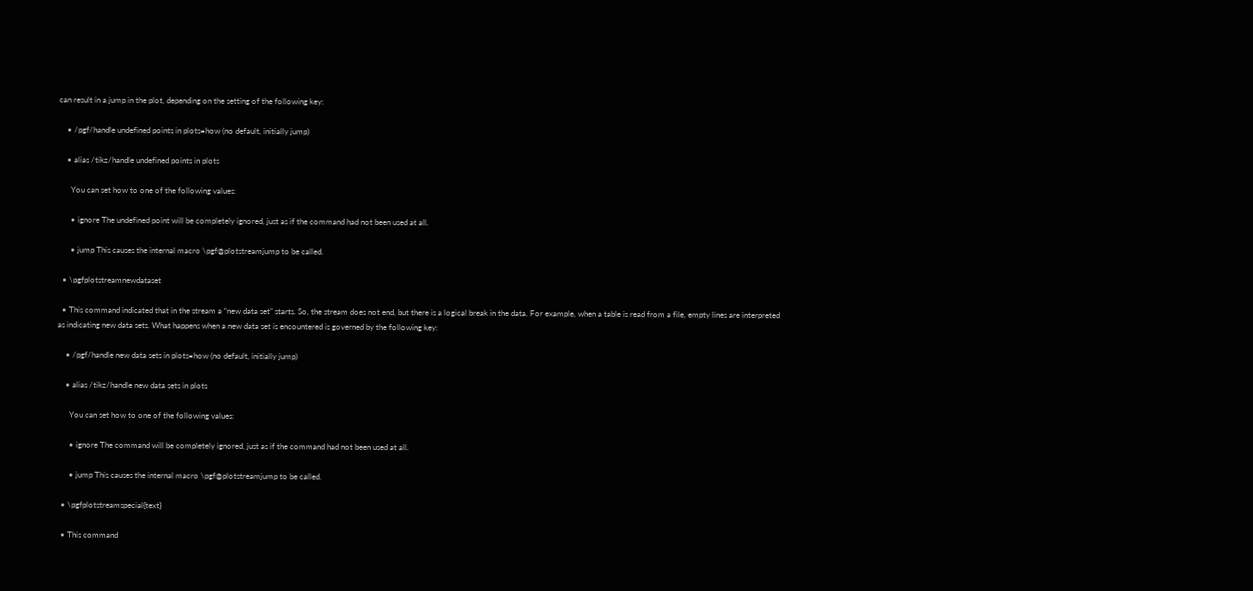can result in a jump in the plot, depending on the setting of the following key:

    • /pgf/handle undefined points in plots=how (no default, initially jump)

    • alias /tikz/handle undefined points in plots

      You can set how to one of the following values:

      • ignore The undefined point will be completely ignored, just as if the command had not been used at all.

      • jump This causes the internal macro \pgf@plotstreamjump to be called.

  • \pgfplotstreamnewdataset

  • This command indicated that in the stream a “new data set” starts. So, the stream does not end, but there is a logical break in the data. For example, when a table is read from a file, empty lines are interpreted as indicating new data sets. What happens when a new data set is encountered is governed by the following key:

    • /pgf/handle new data sets in plots=how (no default, initially jump)

    • alias /tikz/handle new data sets in plots

      You can set how to one of the following values:

      • ignore The command will be completely ignored, just as if the command had not been used at all.

      • jump This causes the internal macro \pgf@plotstreamjump to be called.

  • \pgfplotstreamspecial{text}

  • This command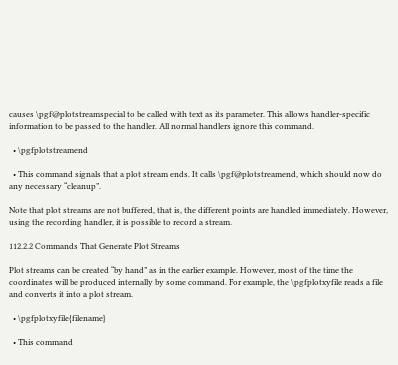causes \pgf@plotstreamspecial to be called with text as its parameter. This allows handler-specific information to be passed to the handler. All normal handlers ignore this command.

  • \pgfplotstreamend

  • This command signals that a plot stream ends. It calls \pgf@plotstreamend, which should now do any necessary “cleanup”.

Note that plot streams are not buffered, that is, the different points are handled immediately. However, using the recording handler, it is possible to record a stream.

112.2.2 Commands That Generate Plot Streams

Plot streams can be created “by hand” as in the earlier example. However, most of the time the coordinates will be produced internally by some command. For example, the \pgfplotxyfile reads a file and converts it into a plot stream.

  • \pgfplotxyfile{filename}

  • This command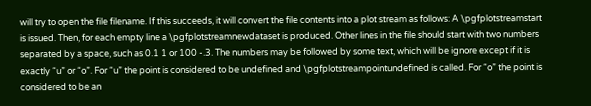will try to open the file filename. If this succeeds, it will convert the file contents into a plot stream as follows: A \pgfplotstreamstart is issued. Then, for each empty line a \pgfplotstreamnewdataset is produced. Other lines in the file should start with two numbers separated by a space, such as 0.1 1 or 100 -.3. The numbers may be followed by some text, which will be ignore except if it is exactly “u” or “o”. For “u” the point is considered to be undefined and \pgfplotstreampointundefined is called. For “o” the point is considered to be an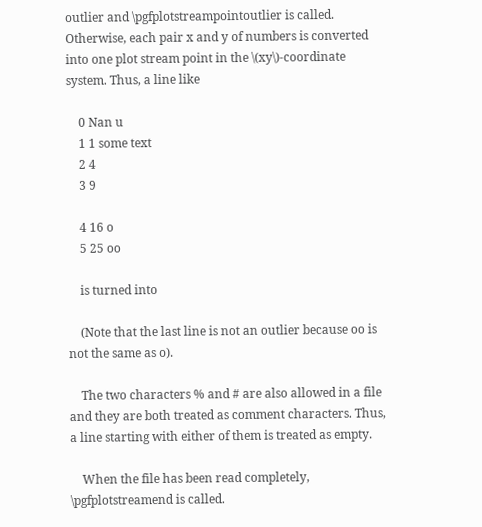outlier and \pgfplotstreampointoutlier is called. Otherwise, each pair x and y of numbers is converted into one plot stream point in the \(xy\)-coordinate system. Thus, a line like

    0 Nan u
    1 1 some text
    2 4
    3 9

    4 16 o
    5 25 oo

    is turned into

    (Note that the last line is not an outlier because oo is not the same as o).

    The two characters % and # are also allowed in a file and they are both treated as comment characters. Thus, a line starting with either of them is treated as empty.

    When the file has been read completely, \pgfplotstreamend is called.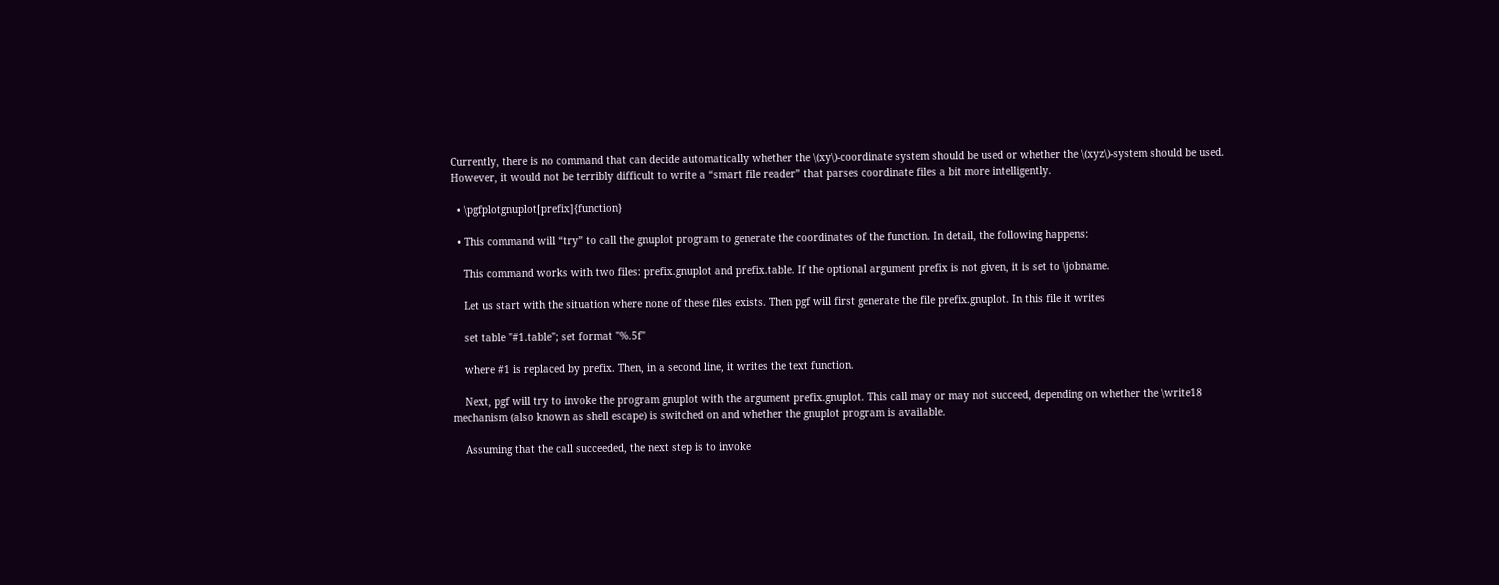Currently, there is no command that can decide automatically whether the \(xy\)-coordinate system should be used or whether the \(xyz\)-system should be used. However, it would not be terribly difficult to write a “smart file reader” that parses coordinate files a bit more intelligently.

  • \pgfplotgnuplot[prefix]{function}

  • This command will “try” to call the gnuplot program to generate the coordinates of the function. In detail, the following happens:

    This command works with two files: prefix.gnuplot and prefix.table. If the optional argument prefix is not given, it is set to \jobname.

    Let us start with the situation where none of these files exists. Then pgf will first generate the file prefix.gnuplot. In this file it writes

    set table "#1.table"; set format "%.5f"

    where #1 is replaced by prefix. Then, in a second line, it writes the text function.

    Next, pgf will try to invoke the program gnuplot with the argument prefix.gnuplot. This call may or may not succeed, depending on whether the \write18 mechanism (also known as shell escape) is switched on and whether the gnuplot program is available.

    Assuming that the call succeeded, the next step is to invoke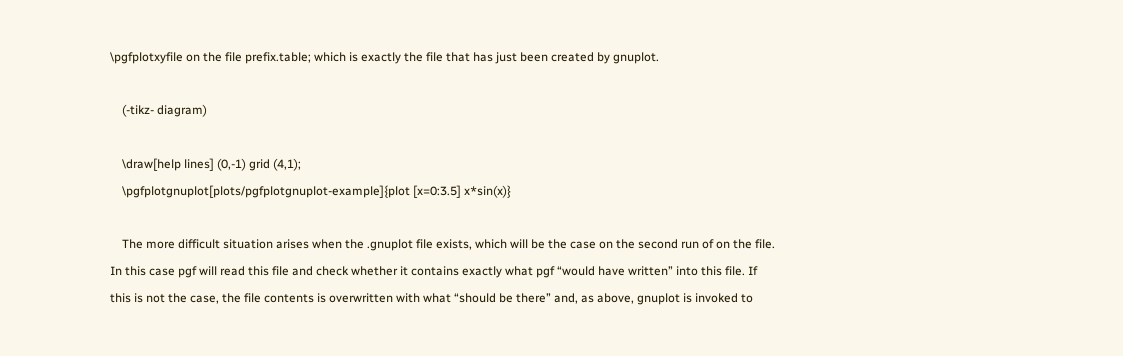\pgfplotxyfile on the file prefix.table; which is exactly the file that has just been created by gnuplot.

    (-tikz- diagram)

    \draw[help lines] (0,-1) grid (4,1);
    \pgfplotgnuplot[plots/pgfplotgnuplot-example]{plot [x=0:3.5] x*sin(x)}

    The more difficult situation arises when the .gnuplot file exists, which will be the case on the second run of on the file. In this case pgf will read this file and check whether it contains exactly what pgf “would have written” into this file. If this is not the case, the file contents is overwritten with what “should be there” and, as above, gnuplot is invoked to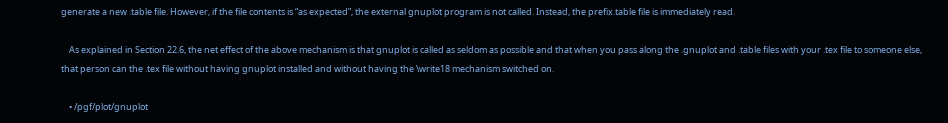generate a new .table file. However, if the file contents is “as expected”, the external gnuplot program is not called. Instead, the prefix.table file is immediately read.

    As explained in Section 22.6, the net effect of the above mechanism is that gnuplot is called as seldom as possible and that when you pass along the .gnuplot and .table files with your .tex file to someone else, that person can the .tex file without having gnuplot installed and without having the \write18 mechanism switched on.

    • /pgf/plot/gnuplot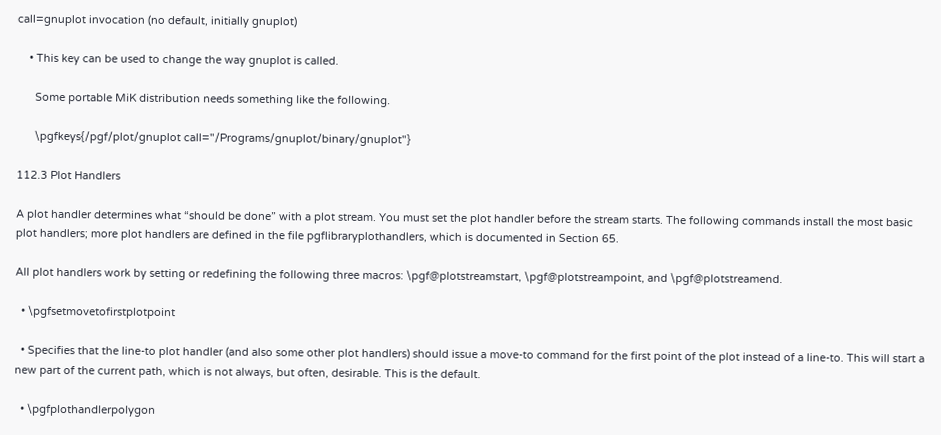call=gnuplot invocation (no default, initially gnuplot)

    • This key can be used to change the way gnuplot is called.

      Some portable MiK distribution needs something like the following.

      \pgfkeys{/pgf/plot/gnuplot call="/Programs/gnuplot/binary/gnuplot"}

112.3 Plot Handlers

A plot handler determines what “should be done” with a plot stream. You must set the plot handler before the stream starts. The following commands install the most basic plot handlers; more plot handlers are defined in the file pgflibraryplothandlers, which is documented in Section 65.

All plot handlers work by setting or redefining the following three macros: \pgf@plotstreamstart, \pgf@plotstreampoint, and \pgf@plotstreamend.

  • \pgfsetmovetofirstplotpoint

  • Specifies that the line-to plot handler (and also some other plot handlers) should issue a move-to command for the first point of the plot instead of a line-to. This will start a new part of the current path, which is not always, but often, desirable. This is the default.

  • \pgfplothandlerpolygon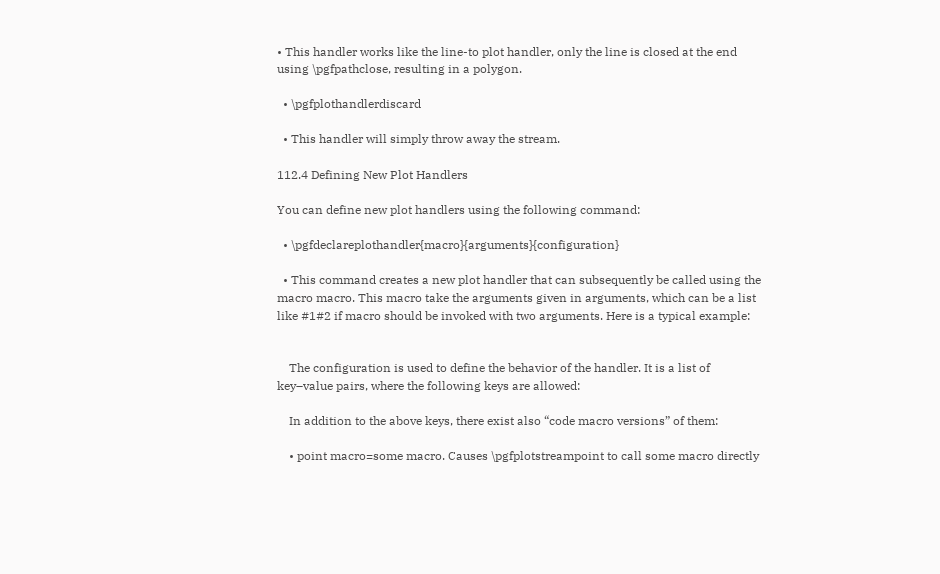• This handler works like the line-to plot handler, only the line is closed at the end using \pgfpathclose, resulting in a polygon.

  • \pgfplothandlerdiscard

  • This handler will simply throw away the stream.

112.4 Defining New Plot Handlers

You can define new plot handlers using the following command:

  • \pgfdeclareplothandler{macro}{arguments}{configuration}

  • This command creates a new plot handler that can subsequently be called using the macro macro. This macro take the arguments given in arguments, which can be a list like #1#2 if macro should be invoked with two arguments. Here is a typical example:


    The configuration is used to define the behavior of the handler. It is a list of key–value pairs, where the following keys are allowed:

    In addition to the above keys, there exist also “code macro versions” of them:

    • point macro=some macro. Causes \pgfplotstreampoint to call some macro directly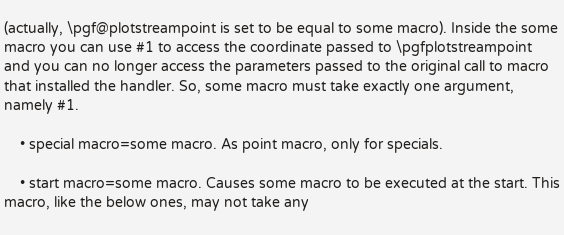(actually, \pgf@plotstreampoint is set to be equal to some macro). Inside the some macro you can use #1 to access the coordinate passed to \pgfplotstreampoint and you can no longer access the parameters passed to the original call to macro that installed the handler. So, some macro must take exactly one argument, namely #1.

    • special macro=some macro. As point macro, only for specials.

    • start macro=some macro. Causes some macro to be executed at the start. This macro, like the below ones, may not take any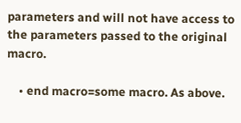parameters and will not have access to the parameters passed to the original macro.

    • end macro=some macro. As above.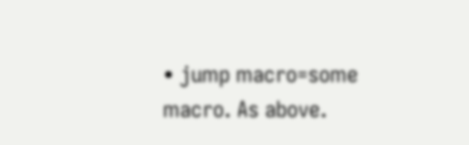• jump macro=some macro. As above.